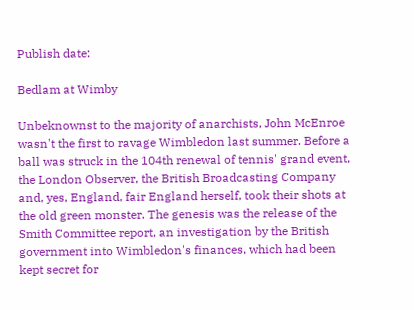Publish date:

Bedlam at Wimby

Unbeknownst to the majority of anarchists, John McEnroe wasn't the first to ravage Wimbledon last summer. Before a ball was struck in the 104th renewal of tennis' grand event, the London Observer, the British Broadcasting Company and, yes, England, fair England herself, took their shots at the old green monster. The genesis was the release of the Smith Committee report, an investigation by the British government into Wimbledon's finances, which had been kept secret for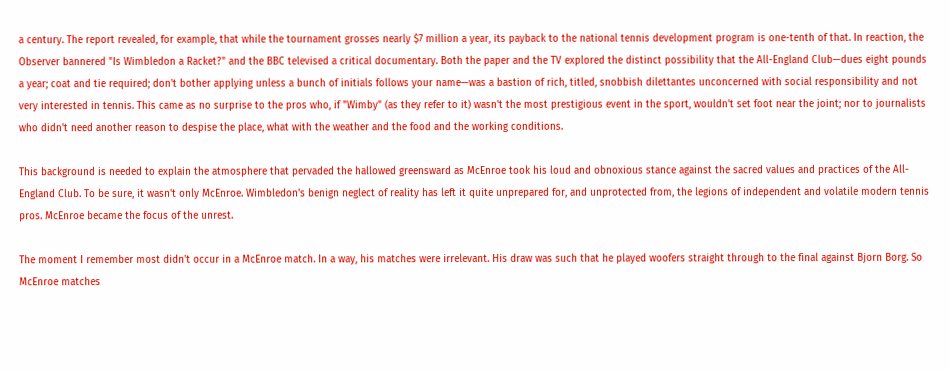a century. The report revealed, for example, that while the tournament grosses nearly $7 million a year, its payback to the national tennis development program is one-tenth of that. In reaction, the Observer bannered "Is Wimbledon a Racket?" and the BBC televised a critical documentary. Both the paper and the TV explored the distinct possibility that the All-England Club—dues eight pounds a year; coat and tie required; don't bother applying unless a bunch of initials follows your name—was a bastion of rich, titled, snobbish dilettantes unconcerned with social responsibility and not very interested in tennis. This came as no surprise to the pros who, if "Wimby" (as they refer to it) wasn't the most prestigious event in the sport, wouldn't set foot near the joint; nor to journalists who didn't need another reason to despise the place, what with the weather and the food and the working conditions.

This background is needed to explain the atmosphere that pervaded the hallowed greensward as McEnroe took his loud and obnoxious stance against the sacred values and practices of the All-England Club. To be sure, it wasn't only McEnroe. Wimbledon's benign neglect of reality has left it quite unprepared for, and unprotected from, the legions of independent and volatile modern tennis pros. McEnroe became the focus of the unrest.

The moment I remember most didn't occur in a McEnroe match. In a way, his matches were irrelevant. His draw was such that he played woofers straight through to the final against Bjorn Borg. So McEnroe matches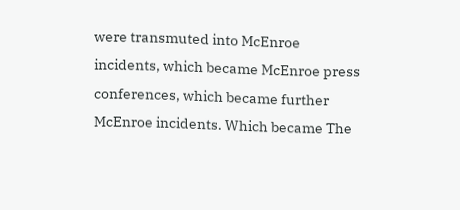were transmuted into McEnroe incidents, which became McEnroe press conferences, which became further McEnroe incidents. Which became The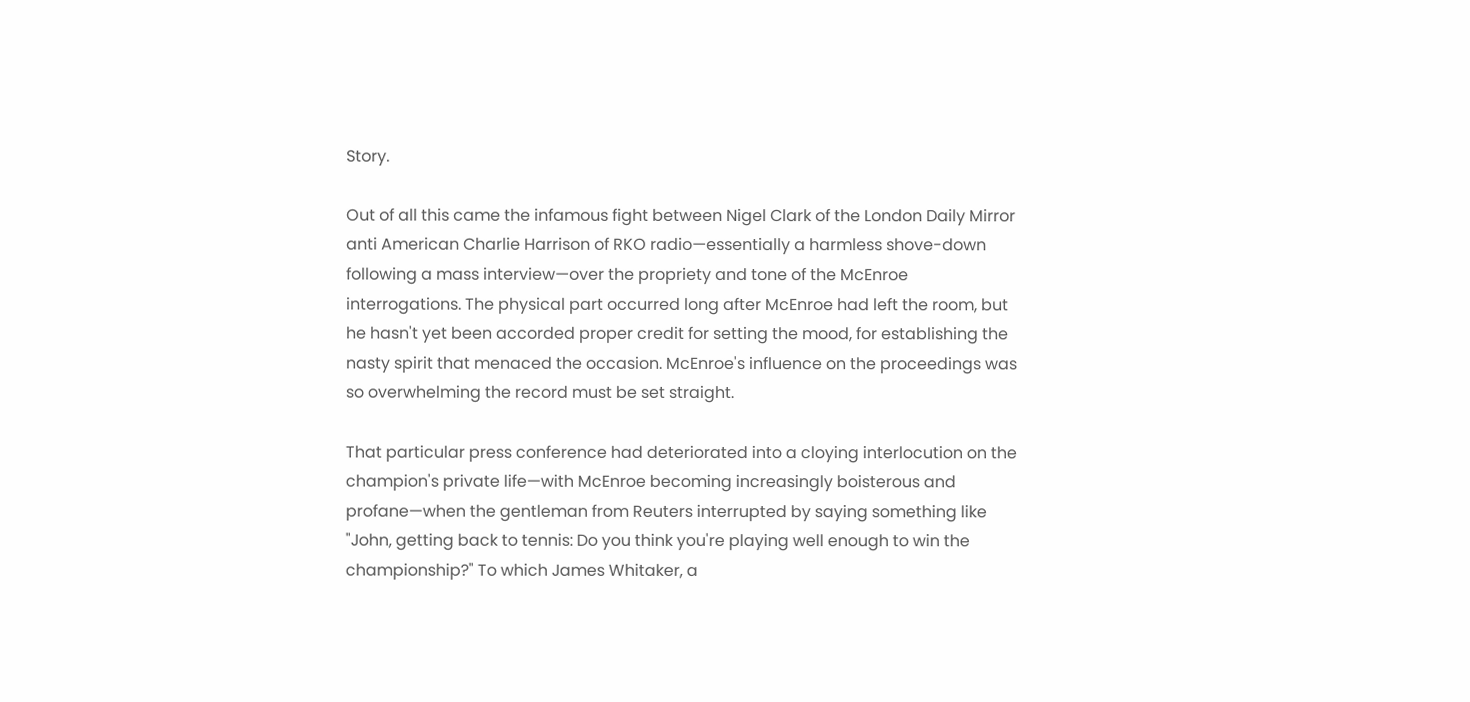Story.

Out of all this came the infamous fight between Nigel Clark of the London Daily Mirror anti American Charlie Harrison of RKO radio—essentially a harmless shove-down following a mass interview—over the propriety and tone of the McEnroe interrogations. The physical part occurred long after McEnroe had left the room, but he hasn't yet been accorded proper credit for setting the mood, for establishing the nasty spirit that menaced the occasion. McEnroe's influence on the proceedings was so overwhelming the record must be set straight.

That particular press conference had deteriorated into a cloying interlocution on the champion's private life—with McEnroe becoming increasingly boisterous and profane—when the gentleman from Reuters interrupted by saying something like "John, getting back to tennis: Do you think you're playing well enough to win the championship?" To which James Whitaker, a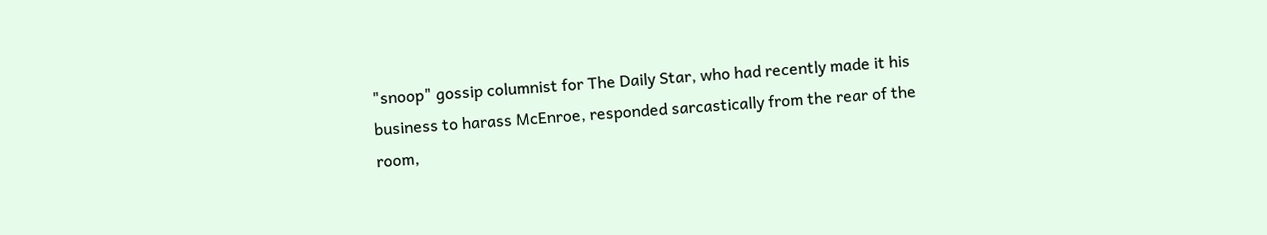"snoop" gossip columnist for The Daily Star, who had recently made it his business to harass McEnroe, responded sarcastically from the rear of the room,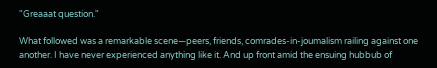"Greaaat question."

What followed was a remarkable scene—peers, friends, comrades-in-joumalism railing against one another. I have never experienced anything like it. And up front amid the ensuing hubbub of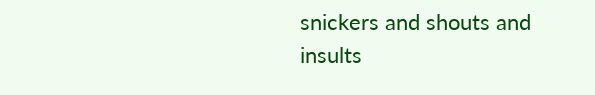snickers and shouts and insults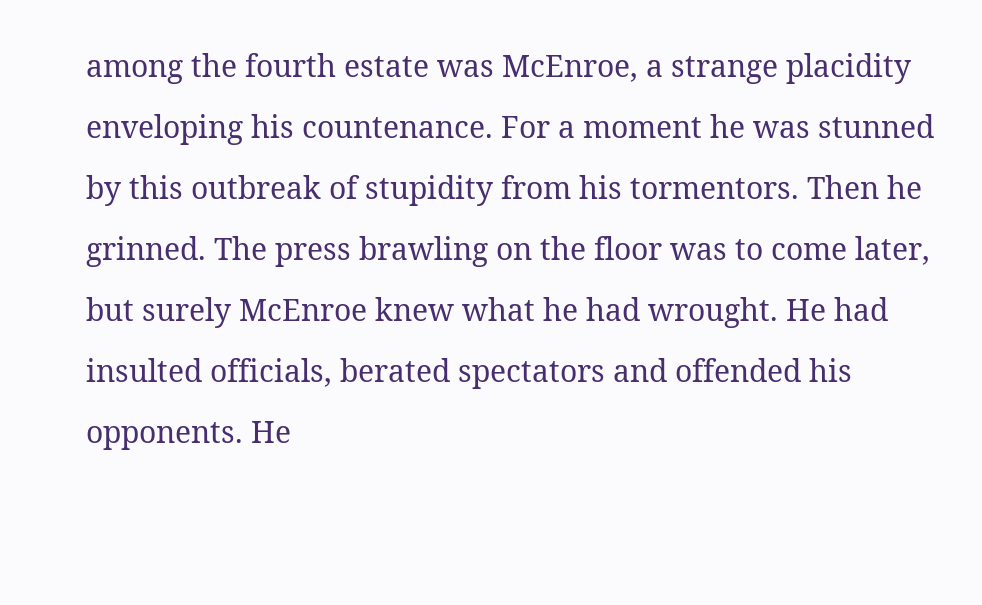among the fourth estate was McEnroe, a strange placidity enveloping his countenance. For a moment he was stunned by this outbreak of stupidity from his tormentors. Then he grinned. The press brawling on the floor was to come later, but surely McEnroe knew what he had wrought. He had insulted officials, berated spectators and offended his opponents. He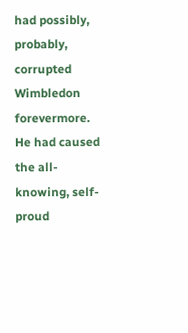had possibly, probably, corrupted Wimbledon forevermore. He had caused the all-knowing, self-proud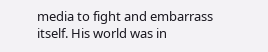media to fight and embarrass itself. His world was in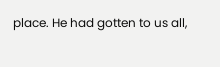place. He had gotten to us all,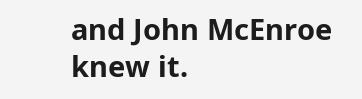and John McEnroe knew it.